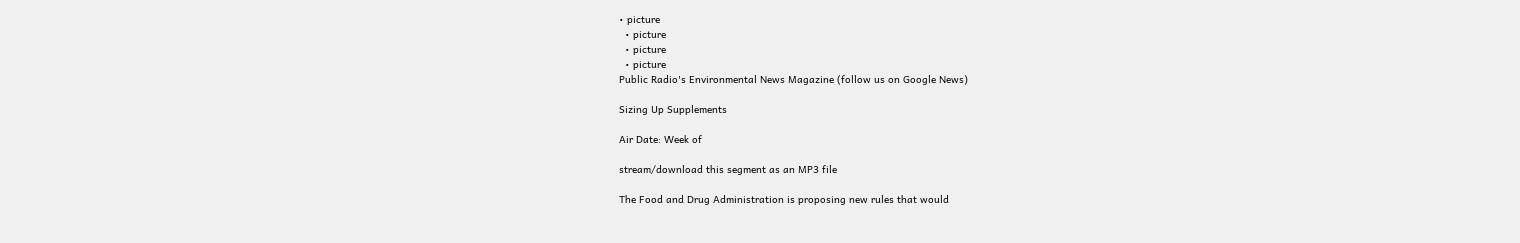• picture
  • picture
  • picture
  • picture
Public Radio's Environmental News Magazine (follow us on Google News)

Sizing Up Supplements

Air Date: Week of

stream/download this segment as an MP3 file

The Food and Drug Administration is proposing new rules that would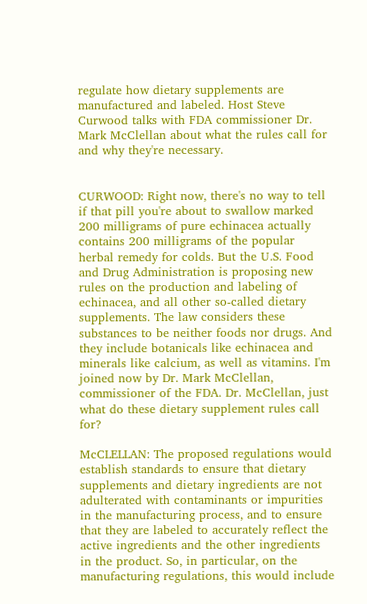regulate how dietary supplements are manufactured and labeled. Host Steve Curwood talks with FDA commissioner Dr. Mark McClellan about what the rules call for and why they're necessary.


CURWOOD: Right now, there's no way to tell if that pill you're about to swallow marked 200 milligrams of pure echinacea actually contains 200 milligrams of the popular herbal remedy for colds. But the U.S. Food and Drug Administration is proposing new rules on the production and labeling of echinacea, and all other so-called dietary supplements. The law considers these substances to be neither foods nor drugs. And they include botanicals like echinacea and minerals like calcium, as well as vitamins. I'm joined now by Dr. Mark McClellan, commissioner of the FDA. Dr. McClellan, just what do these dietary supplement rules call for?

McCLELLAN: The proposed regulations would establish standards to ensure that dietary supplements and dietary ingredients are not adulterated with contaminants or impurities in the manufacturing process, and to ensure that they are labeled to accurately reflect the active ingredients and the other ingredients in the product. So, in particular, on the manufacturing regulations, this would include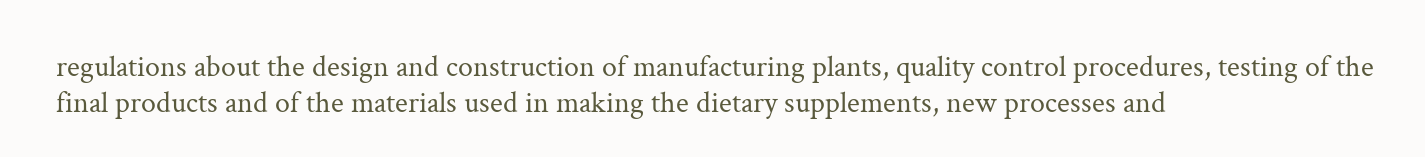regulations about the design and construction of manufacturing plants, quality control procedures, testing of the final products and of the materials used in making the dietary supplements, new processes and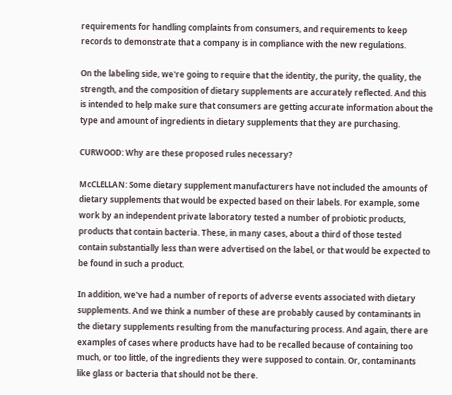requirements for handling complaints from consumers, and requirements to keep records to demonstrate that a company is in compliance with the new regulations.

On the labeling side, we're going to require that the identity, the purity, the quality, the strength, and the composition of dietary supplements are accurately reflected. And this is intended to help make sure that consumers are getting accurate information about the type and amount of ingredients in dietary supplements that they are purchasing.

CURWOOD: Why are these proposed rules necessary?

McCLELLAN: Some dietary supplement manufacturers have not included the amounts of dietary supplements that would be expected based on their labels. For example, some work by an independent private laboratory tested a number of probiotic products, products that contain bacteria. These, in many cases, about a third of those tested contain substantially less than were advertised on the label, or that would be expected to be found in such a product.

In addition, we've had a number of reports of adverse events associated with dietary supplements. And we think a number of these are probably caused by contaminants in the dietary supplements resulting from the manufacturing process. And again, there are examples of cases where products have had to be recalled because of containing too much, or too little, of the ingredients they were supposed to contain. Or, contaminants like glass or bacteria that should not be there.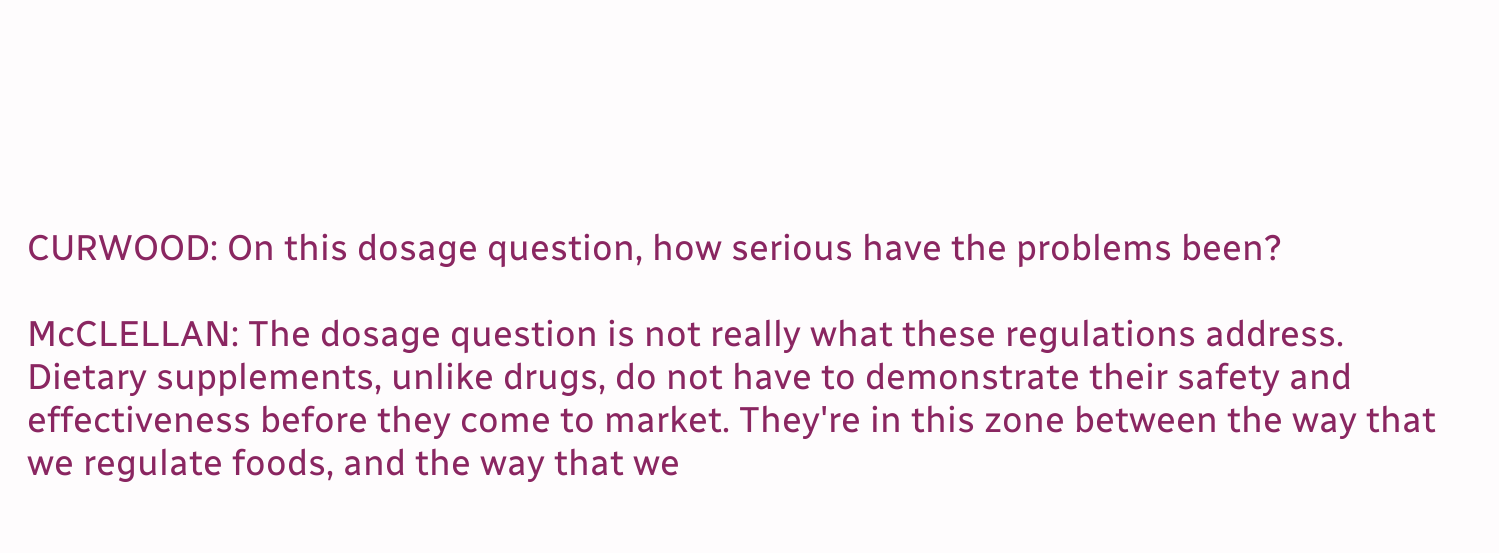CURWOOD: On this dosage question, how serious have the problems been?

McCLELLAN: The dosage question is not really what these regulations address. Dietary supplements, unlike drugs, do not have to demonstrate their safety and effectiveness before they come to market. They're in this zone between the way that we regulate foods, and the way that we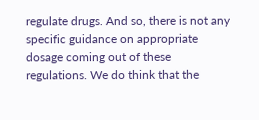regulate drugs. And so, there is not any specific guidance on appropriate dosage coming out of these regulations. We do think that the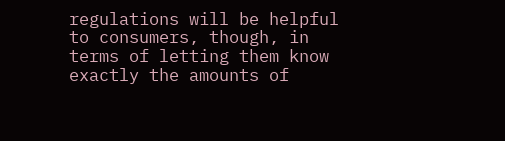regulations will be helpful to consumers, though, in terms of letting them know exactly the amounts of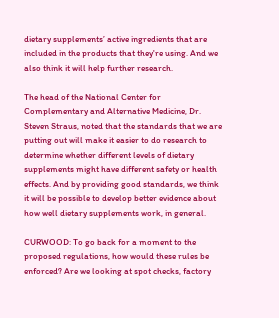dietary supplements’ active ingredients that are included in the products that they're using. And we also think it will help further research.

The head of the National Center for Complementary and Alternative Medicine, Dr. Steven Straus, noted that the standards that we are putting out will make it easier to do research to determine whether different levels of dietary supplements might have different safety or health effects. And by providing good standards, we think it will be possible to develop better evidence about how well dietary supplements work, in general.

CURWOOD: To go back for a moment to the proposed regulations, how would these rules be enforced? Are we looking at spot checks, factory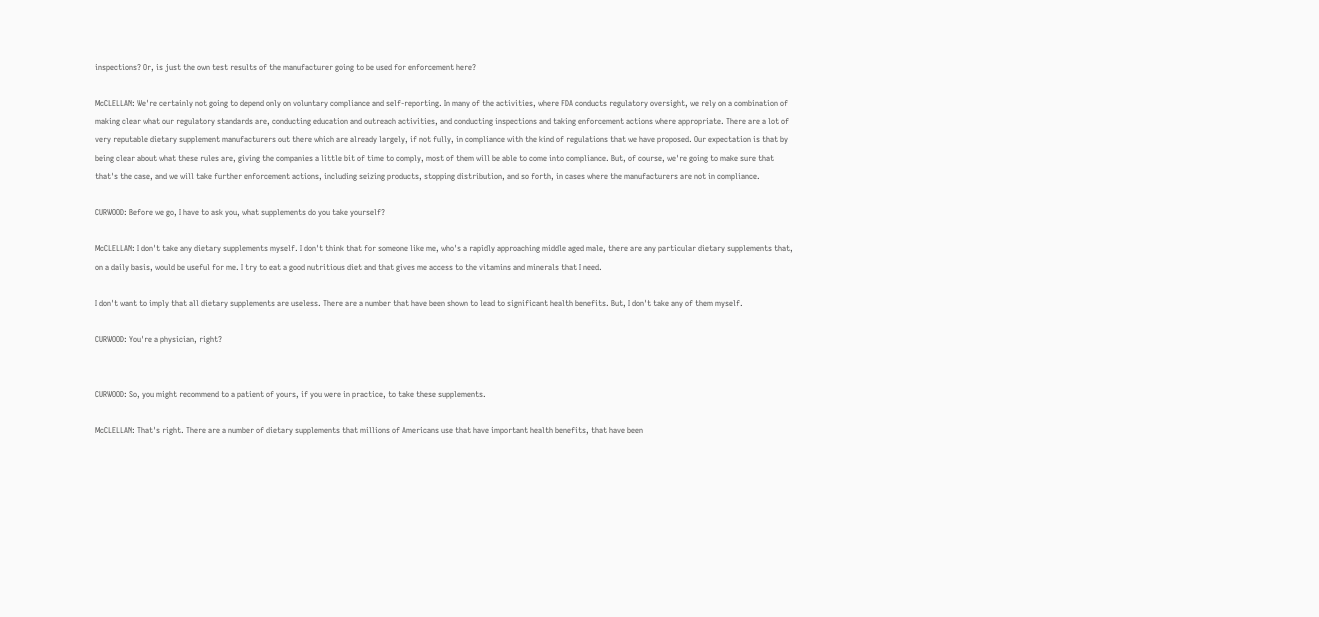inspections? Or, is just the own test results of the manufacturer going to be used for enforcement here?

McCLELLAN: We're certainly not going to depend only on voluntary compliance and self-reporting. In many of the activities, where FDA conducts regulatory oversight, we rely on a combination of making clear what our regulatory standards are, conducting education and outreach activities, and conducting inspections and taking enforcement actions where appropriate. There are a lot of very reputable dietary supplement manufacturers out there which are already largely, if not fully, in compliance with the kind of regulations that we have proposed. Our expectation is that by being clear about what these rules are, giving the companies a little bit of time to comply, most of them will be able to come into compliance. But, of course, we're going to make sure that that's the case, and we will take further enforcement actions, including seizing products, stopping distribution, and so forth, in cases where the manufacturers are not in compliance.

CURWOOD: Before we go, I have to ask you, what supplements do you take yourself?

McCLELLAN: I don't take any dietary supplements myself. I don't think that for someone like me, who's a rapidly approaching middle aged male, there are any particular dietary supplements that, on a daily basis, would be useful for me. I try to eat a good nutritious diet and that gives me access to the vitamins and minerals that I need.

I don't want to imply that all dietary supplements are useless. There are a number that have been shown to lead to significant health benefits. But, I don't take any of them myself.

CURWOOD: You're a physician, right?


CURWOOD: So, you might recommend to a patient of yours, if you were in practice, to take these supplements.

McCLELLAN: That's right. There are a number of dietary supplements that millions of Americans use that have important health benefits, that have been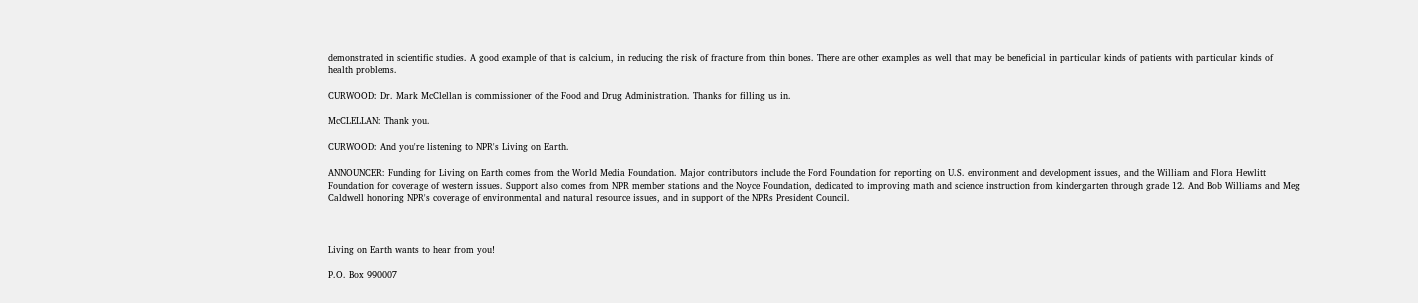demonstrated in scientific studies. A good example of that is calcium, in reducing the risk of fracture from thin bones. There are other examples as well that may be beneficial in particular kinds of patients with particular kinds of health problems.

CURWOOD: Dr. Mark McClellan is commissioner of the Food and Drug Administration. Thanks for filling us in.

McCLELLAN: Thank you.

CURWOOD: And you're listening to NPR's Living on Earth.

ANNOUNCER: Funding for Living on Earth comes from the World Media Foundation. Major contributors include the Ford Foundation for reporting on U.S. environment and development issues, and the William and Flora Hewlitt Foundation for coverage of western issues. Support also comes from NPR member stations and the Noyce Foundation, dedicated to improving math and science instruction from kindergarten through grade 12. And Bob Williams and Meg Caldwell honoring NPR's coverage of environmental and natural resource issues, and in support of the NPRs President Council.



Living on Earth wants to hear from you!

P.O. Box 990007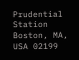Prudential Station
Boston, MA, USA 02199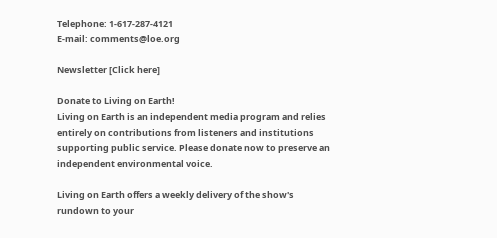Telephone: 1-617-287-4121
E-mail: comments@loe.org

Newsletter [Click here]

Donate to Living on Earth!
Living on Earth is an independent media program and relies entirely on contributions from listeners and institutions supporting public service. Please donate now to preserve an independent environmental voice.

Living on Earth offers a weekly delivery of the show's rundown to your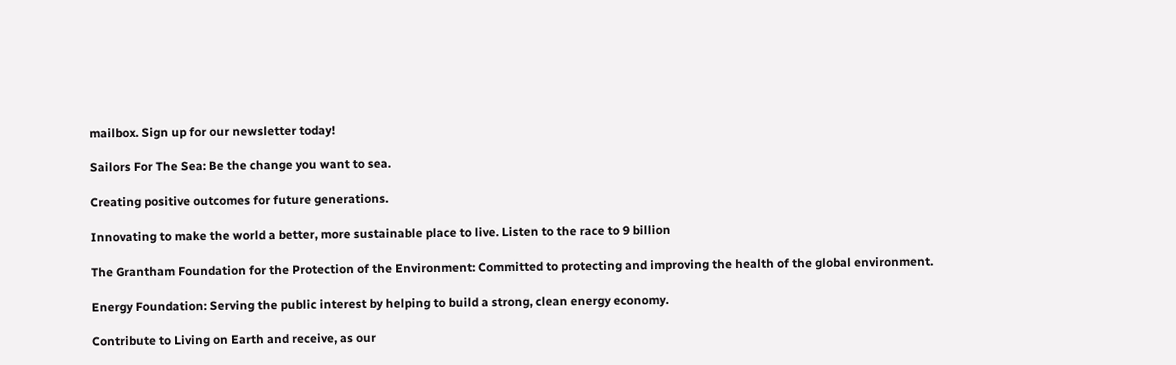mailbox. Sign up for our newsletter today!

Sailors For The Sea: Be the change you want to sea.

Creating positive outcomes for future generations.

Innovating to make the world a better, more sustainable place to live. Listen to the race to 9 billion

The Grantham Foundation for the Protection of the Environment: Committed to protecting and improving the health of the global environment.

Energy Foundation: Serving the public interest by helping to build a strong, clean energy economy.

Contribute to Living on Earth and receive, as our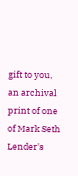gift to you, an archival print of one of Mark Seth Lender's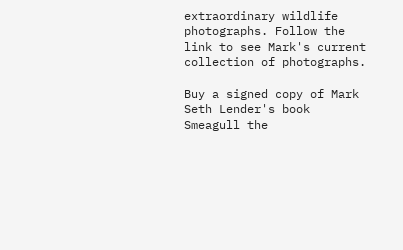extraordinary wildlife photographs. Follow the link to see Mark's current collection of photographs.

Buy a signed copy of Mark Seth Lender's book Smeagull the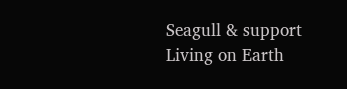Seagull & support Living on Earth